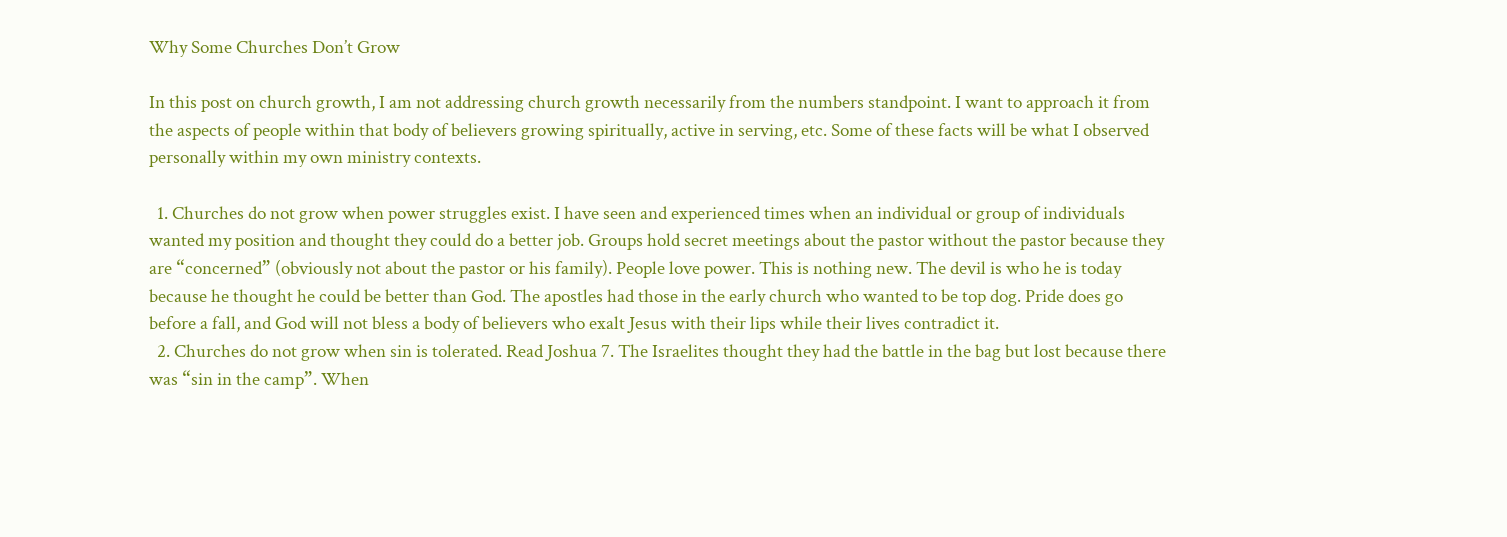Why Some Churches Don’t Grow

In this post on church growth, I am not addressing church growth necessarily from the numbers standpoint. I want to approach it from the aspects of people within that body of believers growing spiritually, active in serving, etc. Some of these facts will be what I observed personally within my own ministry contexts.

  1. Churches do not grow when power struggles exist. I have seen and experienced times when an individual or group of individuals wanted my position and thought they could do a better job. Groups hold secret meetings about the pastor without the pastor because they are “concerned” (obviously not about the pastor or his family). People love power. This is nothing new. The devil is who he is today because he thought he could be better than God. The apostles had those in the early church who wanted to be top dog. Pride does go before a fall, and God will not bless a body of believers who exalt Jesus with their lips while their lives contradict it.
  2. Churches do not grow when sin is tolerated. Read Joshua 7. The Israelites thought they had the battle in the bag but lost because there was “sin in the camp”. When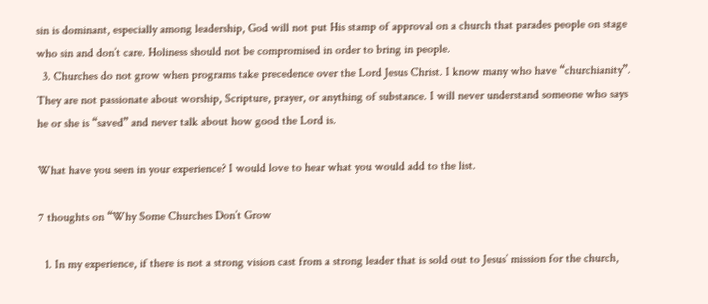sin is dominant, especially among leadership, God will not put His stamp of approval on a church that parades people on stage who sin and don’t care. Holiness should not be compromised in order to bring in people.
  3. Churches do not grow when programs take precedence over the Lord Jesus Christ. I know many who have “churchianity”. They are not passionate about worship, Scripture, prayer, or anything of substance. I will never understand someone who says he or she is “saved” and never talk about how good the Lord is.

What have you seen in your experience? I would love to hear what you would add to the list.

7 thoughts on “Why Some Churches Don’t Grow

  1. In my experience, if there is not a strong vision cast from a strong leader that is sold out to Jesus’ mission for the church,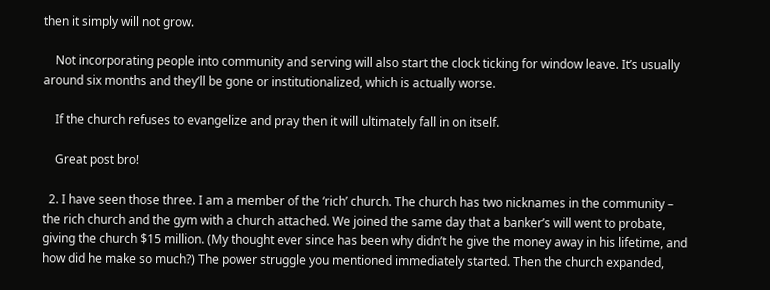then it simply will not grow.

    Not incorporating people into community and serving will also start the clock ticking for window leave. It’s usually around six months and they’ll be gone or institutionalized, which is actually worse.

    If the church refuses to evangelize and pray then it will ultimately fall in on itself.

    Great post bro!

  2. I have seen those three. I am a member of the ‘rich’ church. The church has two nicknames in the community – the rich church and the gym with a church attached. We joined the same day that a banker’s will went to probate, giving the church $15 million. (My thought ever since has been why didn’t he give the money away in his lifetime, and how did he make so much?) The power struggle you mentioned immediately started. Then the church expanded,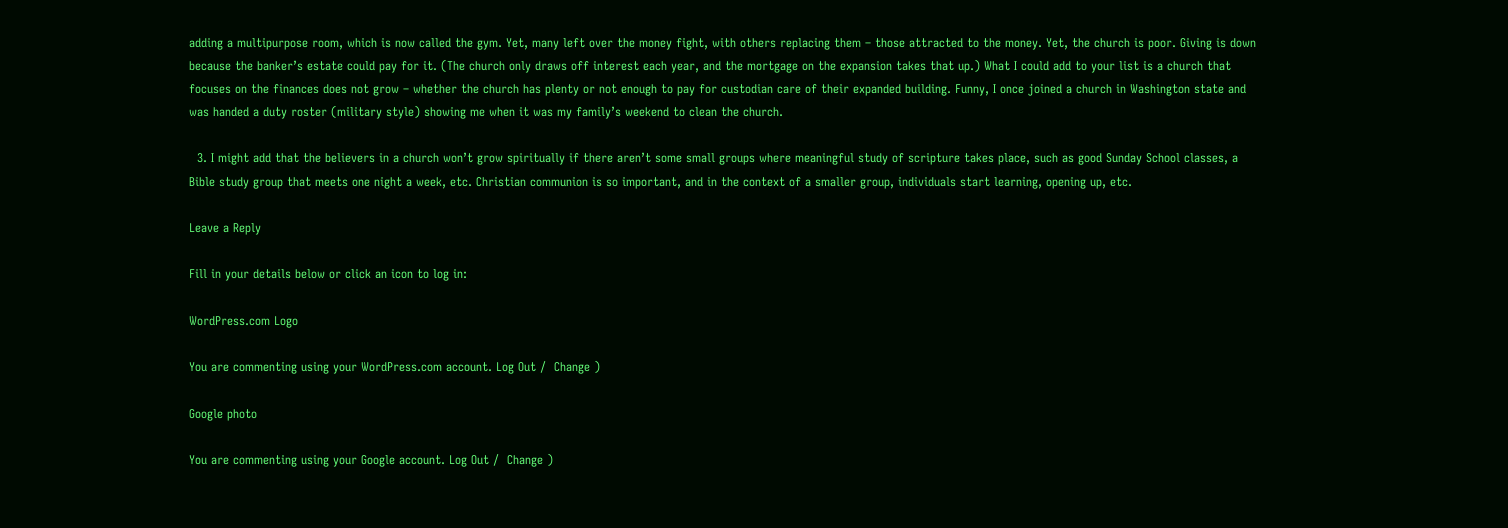adding a multipurpose room, which is now called the gym. Yet, many left over the money fight, with others replacing them – those attracted to the money. Yet, the church is poor. Giving is down because the banker’s estate could pay for it. (The church only draws off interest each year, and the mortgage on the expansion takes that up.) What I could add to your list is a church that focuses on the finances does not grow – whether the church has plenty or not enough to pay for custodian care of their expanded building. Funny, I once joined a church in Washington state and was handed a duty roster (military style) showing me when it was my family’s weekend to clean the church.

  3. I might add that the believers in a church won’t grow spiritually if there aren’t some small groups where meaningful study of scripture takes place, such as good Sunday School classes, a Bible study group that meets one night a week, etc. Christian communion is so important, and in the context of a smaller group, individuals start learning, opening up, etc.

Leave a Reply

Fill in your details below or click an icon to log in:

WordPress.com Logo

You are commenting using your WordPress.com account. Log Out /  Change )

Google photo

You are commenting using your Google account. Log Out /  Change )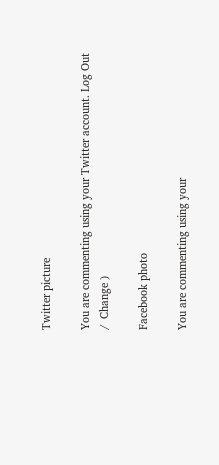Twitter picture

You are commenting using your Twitter account. Log Out /  Change )

Facebook photo

You are commenting using your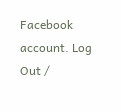Facebook account. Log Out /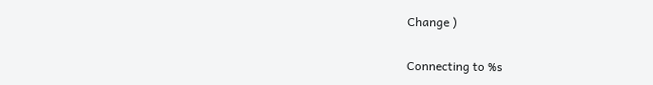Change )

Connecting to %s